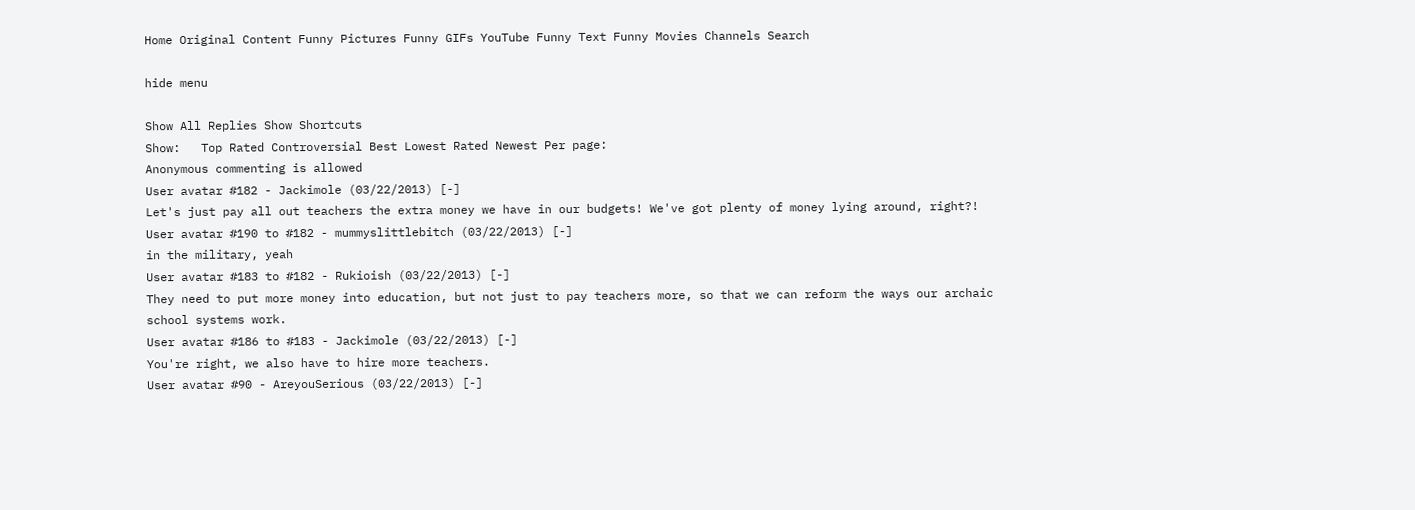Home Original Content Funny Pictures Funny GIFs YouTube Funny Text Funny Movies Channels Search

hide menu

Show All Replies Show Shortcuts
Show:   Top Rated Controversial Best Lowest Rated Newest Per page:
Anonymous commenting is allowed
User avatar #182 - Jackimole (03/22/2013) [-]
Let's just pay all out teachers the extra money we have in our budgets! We've got plenty of money lying around, right?!
User avatar #190 to #182 - mummyslittlebitch (03/22/2013) [-]
in the military, yeah
User avatar #183 to #182 - Rukioish (03/22/2013) [-]
They need to put more money into education, but not just to pay teachers more, so that we can reform the ways our archaic school systems work.
User avatar #186 to #183 - Jackimole (03/22/2013) [-]
You're right, we also have to hire more teachers.
User avatar #90 - AreyouSerious (03/22/2013) [-]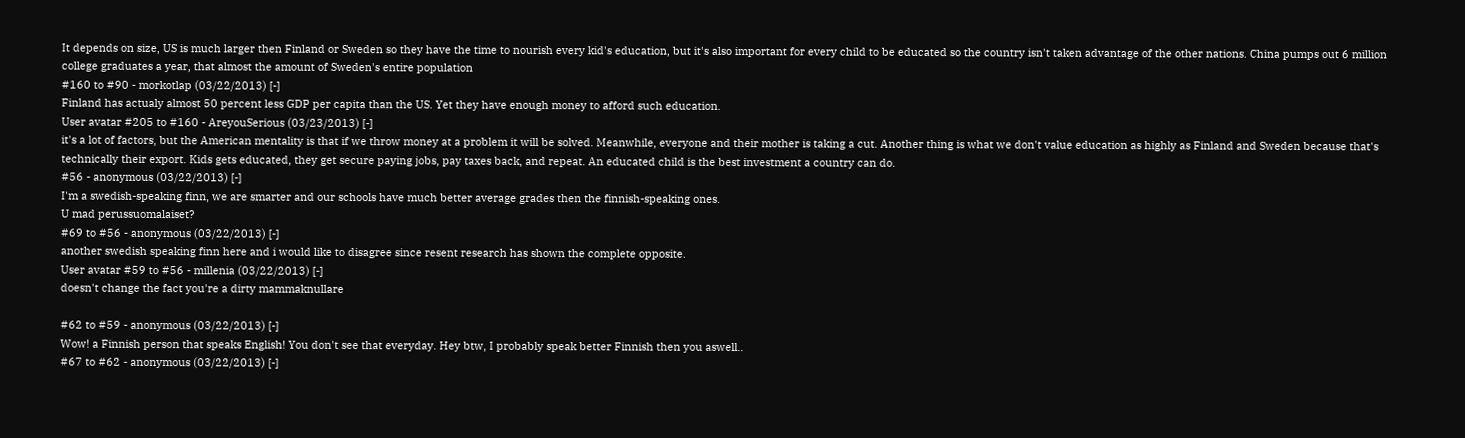It depends on size, US is much larger then Finland or Sweden so they have the time to nourish every kid's education, but it's also important for every child to be educated so the country isn't taken advantage of the other nations. China pumps out 6 million college graduates a year, that almost the amount of Sweden's entire population
#160 to #90 - morkotlap (03/22/2013) [-]
Finland has actualy almost 50 percent less GDP per capita than the US. Yet they have enough money to afford such education.
User avatar #205 to #160 - AreyouSerious (03/23/2013) [-]
it's a lot of factors, but the American mentality is that if we throw money at a problem it will be solved. Meanwhile, everyone and their mother is taking a cut. Another thing is what we don't value education as highly as Finland and Sweden because that's technically their export. Kids gets educated, they get secure paying jobs, pay taxes back, and repeat. An educated child is the best investment a country can do.
#56 - anonymous (03/22/2013) [-]
I'm a swedish-speaking finn, we are smarter and our schools have much better average grades then the finnish-speaking ones.
U mad perussuomalaiset?
#69 to #56 - anonymous (03/22/2013) [-]
another swedish speaking finn here and i would like to disagree since resent research has shown the complete opposite.
User avatar #59 to #56 - millenia (03/22/2013) [-]
doesn't change the fact you're a dirty mammaknullare

#62 to #59 - anonymous (03/22/2013) [-]
Wow! a Finnish person that speaks English! You don't see that everyday. Hey btw, I probably speak better Finnish then you aswell..
#67 to #62 - anonymous (03/22/2013) [-]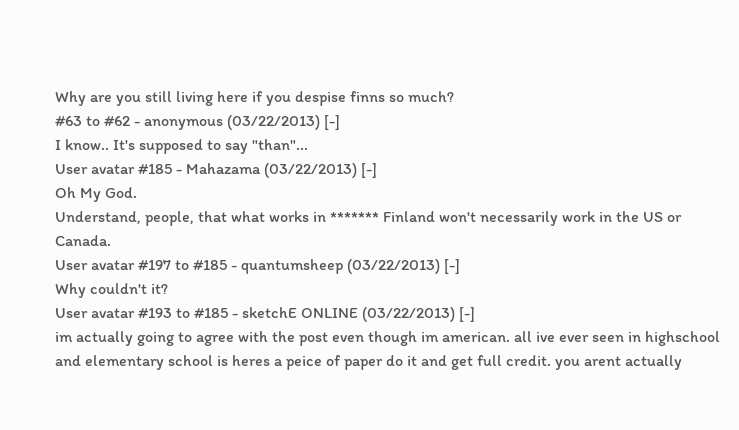Why are you still living here if you despise finns so much?
#63 to #62 - anonymous (03/22/2013) [-]
I know.. It's supposed to say "than"...
User avatar #185 - Mahazama (03/22/2013) [-]
Oh My God.
Understand, people, that what works in ******* Finland won't necessarily work in the US or Canada.
User avatar #197 to #185 - quantumsheep (03/22/2013) [-]
Why couldn't it?
User avatar #193 to #185 - sketchE ONLINE (03/22/2013) [-]
im actually going to agree with the post even though im american. all ive ever seen in highschool and elementary school is heres a peice of paper do it and get full credit. you arent actually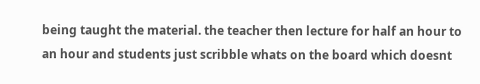being taught the material. the teacher then lecture for half an hour to an hour and students just scribble whats on the board which doesnt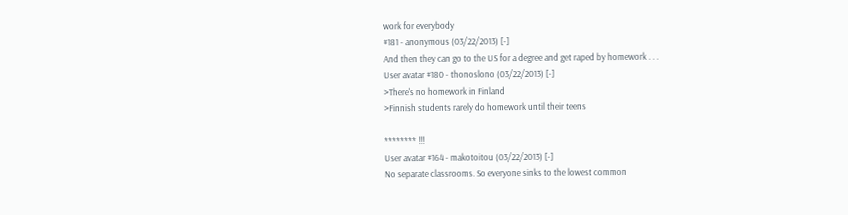work for everybody
#181 - anonymous (03/22/2013) [-]
And then they can go to the US for a degree and get raped by homework . . .
User avatar #180 - thonoslono (03/22/2013) [-]
>There's no homework in Finland
>Finnish students rarely do homework until their teens

******** !!!
User avatar #164 - makotoitou (03/22/2013) [-]
No separate classrooms. So everyone sinks to the lowest common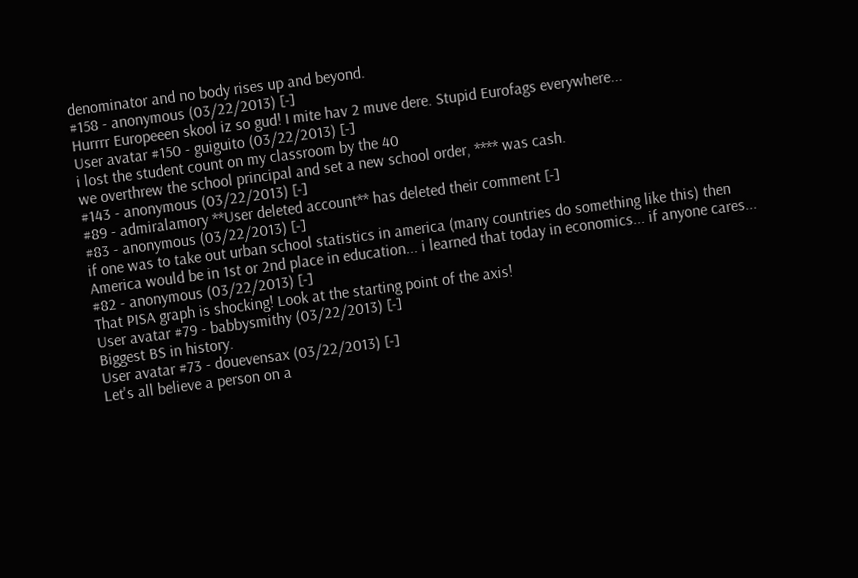denominator and no body rises up and beyond.
#158 - anonymous (03/22/2013) [-]
Hurrrr Europeeen skool iz so gud! I mite hav 2 muve dere. Stupid Eurofags everywhere...
User avatar #150 - guiguito (03/22/2013) [-]
i lost the student count on my classroom by the 40
we overthrew the school principal and set a new school order, **** was cash.
#143 - anonymous (03/22/2013) [-]
#89 - admiralamory **User deleted account** has deleted their comment [-]
#83 - anonymous (03/22/2013) [-]
if one was to take out urban school statistics in america (many countries do something like this) then America would be in 1st or 2nd place in education... i learned that today in economics... if anyone cares...
#82 - anonymous (03/22/2013) [-]
That PISA graph is shocking! Look at the starting point of the axis!
User avatar #79 - babbysmithy (03/22/2013) [-]
Biggest BS in history.
User avatar #73 - douevensax (03/22/2013) [-]
Let's all believe a person on a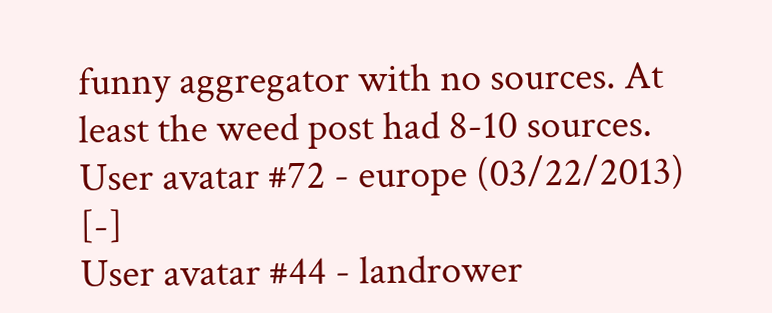funny aggregator with no sources. At least the weed post had 8-10 sources.
User avatar #72 - europe (03/22/2013) [-]
User avatar #44 - landrower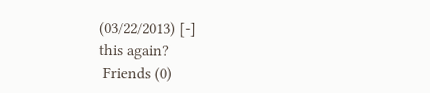(03/22/2013) [-]
this again?
 Friends (0)